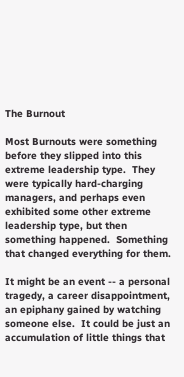The Burnout

Most Burnouts were something before they slipped into this extreme leadership type.  They were typically hard-charging managers, and perhaps even exhibited some other extreme leadership type, but then something happened.  Something that changed everything for them.

It might be an event -- a personal tragedy, a career disappointment, an epiphany gained by watching someone else.  It could be just an accumulation of little things that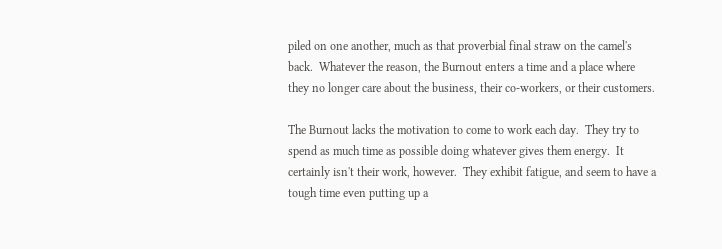piled on one another, much as that proverbial final straw on the camel's back.  Whatever the reason, the Burnout enters a time and a place where they no longer care about the business, their co-workers, or their customers.

The Burnout lacks the motivation to come to work each day.  They try to spend as much time as possible doing whatever gives them energy.  It certainly isn't their work, however.  They exhibit fatigue, and seem to have a tough time even putting up a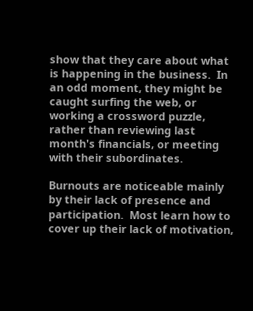show that they care about what is happening in the business.  In an odd moment, they might be caught surfing the web, or working a crossword puzzle, rather than reviewing last month's financials, or meeting with their subordinates.

Burnouts are noticeable mainly by their lack of presence and participation.  Most learn how to cover up their lack of motivation,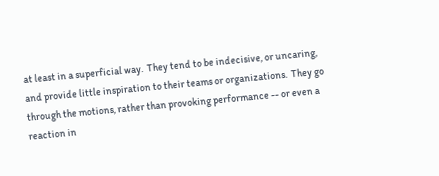at least in a superficial way.  They tend to be indecisive, or uncaring, and provide little inspiration to their teams or organizations.  They go through the motions, rather than provoking performance -- or even a reaction in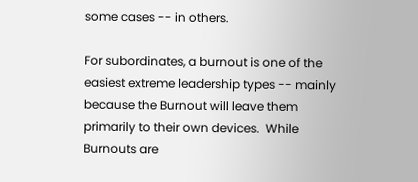some cases -- in others.

For subordinates, a burnout is one of the easiest extreme leadership types -- mainly because the Burnout will leave them primarily to their own devices.  While Burnouts are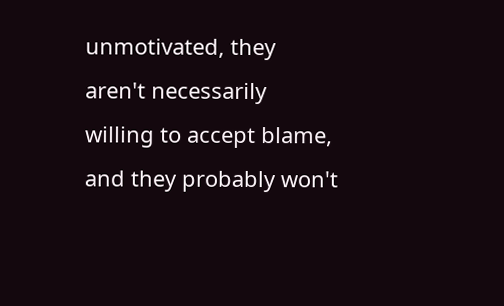unmotivated, they aren't necessarily willing to accept blame, and they probably won't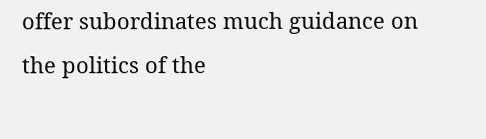offer subordinates much guidance on the politics of the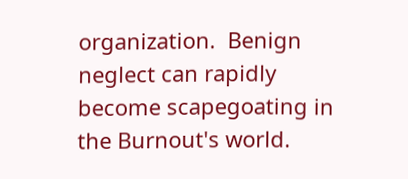organization.  Benign neglect can rapidly become scapegoating in the Burnout's world.